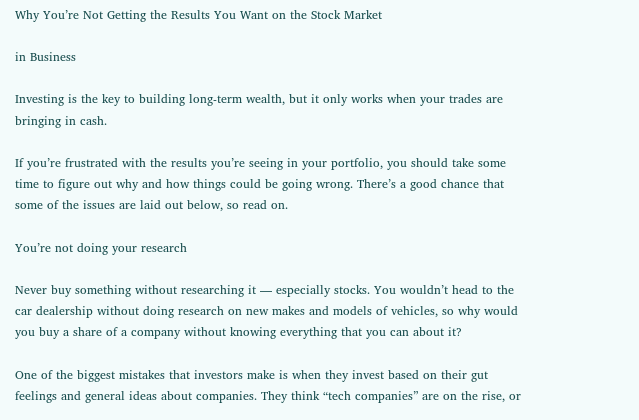Why You’re Not Getting the Results You Want on the Stock Market

in Business

Investing is the key to building long-term wealth, but it only works when your trades are bringing in cash.

If you’re frustrated with the results you’re seeing in your portfolio, you should take some time to figure out why and how things could be going wrong. There’s a good chance that some of the issues are laid out below, so read on.

You’re not doing your research

Never buy something without researching it — especially stocks. You wouldn’t head to the car dealership without doing research on new makes and models of vehicles, so why would you buy a share of a company without knowing everything that you can about it?

One of the biggest mistakes that investors make is when they invest based on their gut feelings and general ideas about companies. They think “tech companies” are on the rise, or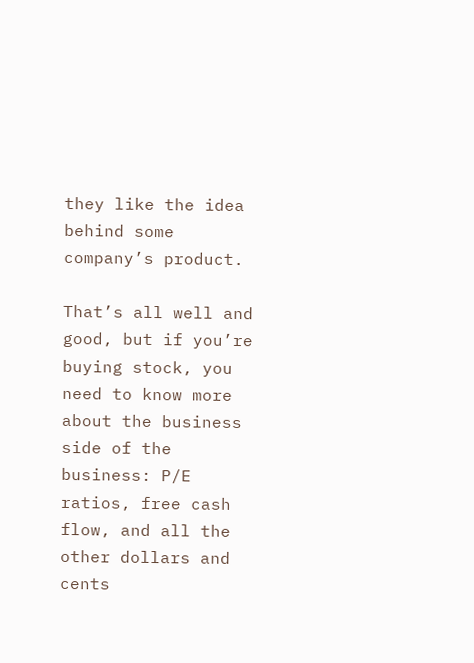they like the idea behind some company’s product.

That’s all well and good, but if you’re buying stock, you need to know more about the business side of the business: P/E ratios, free cash flow, and all the other dollars and cents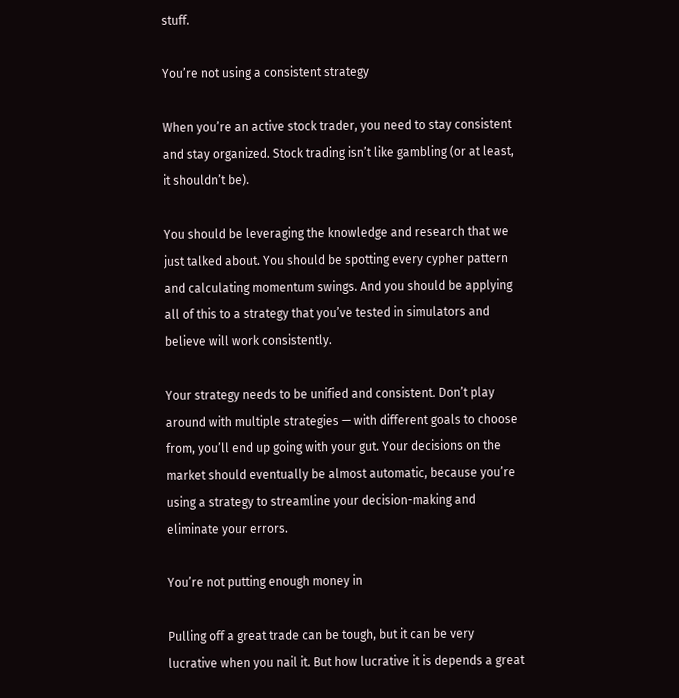stuff.

You’re not using a consistent strategy

When you’re an active stock trader, you need to stay consistent and stay organized. Stock trading isn’t like gambling (or at least, it shouldn’t be).

You should be leveraging the knowledge and research that we just talked about. You should be spotting every cypher pattern and calculating momentum swings. And you should be applying all of this to a strategy that you’ve tested in simulators and believe will work consistently.

Your strategy needs to be unified and consistent. Don’t play around with multiple strategies — with different goals to choose from, you’ll end up going with your gut. Your decisions on the market should eventually be almost automatic, because you’re using a strategy to streamline your decision-making and eliminate your errors.

You’re not putting enough money in

Pulling off a great trade can be tough, but it can be very lucrative when you nail it. But how lucrative it is depends a great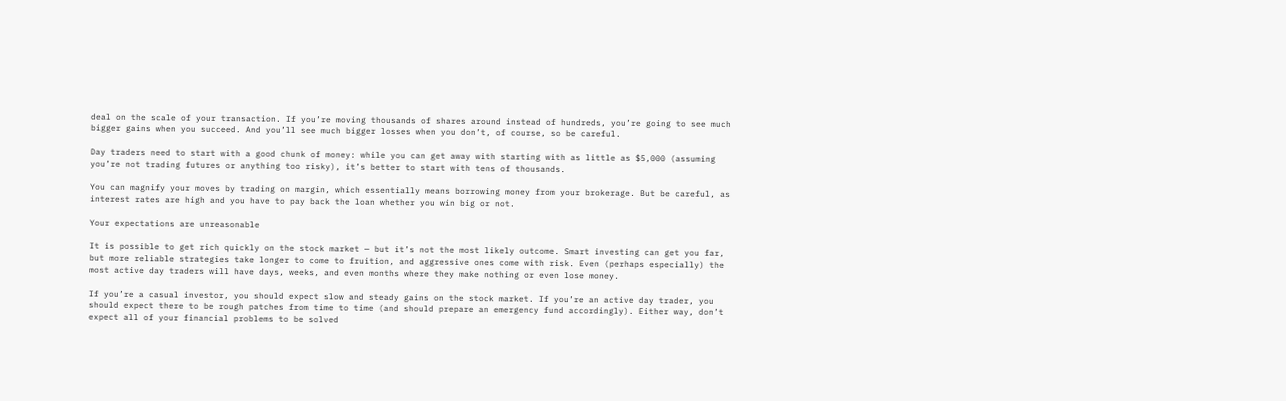deal on the scale of your transaction. If you’re moving thousands of shares around instead of hundreds, you’re going to see much bigger gains when you succeed. And you’ll see much bigger losses when you don’t, of course, so be careful.

Day traders need to start with a good chunk of money: while you can get away with starting with as little as $5,000 (assuming you’re not trading futures or anything too risky), it’s better to start with tens of thousands.

You can magnify your moves by trading on margin, which essentially means borrowing money from your brokerage. But be careful, as interest rates are high and you have to pay back the loan whether you win big or not.

Your expectations are unreasonable

It is possible to get rich quickly on the stock market — but it’s not the most likely outcome. Smart investing can get you far, but more reliable strategies take longer to come to fruition, and aggressive ones come with risk. Even (perhaps especially) the most active day traders will have days, weeks, and even months where they make nothing or even lose money.

If you’re a casual investor, you should expect slow and steady gains on the stock market. If you’re an active day trader, you should expect there to be rough patches from time to time (and should prepare an emergency fund accordingly). Either way, don’t expect all of your financial problems to be solved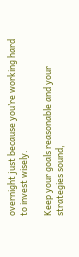overnight just because you’re working hard to invest wisely.

Keep your goals reasonable and your strategies sound,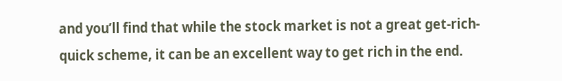and you’ll find that while the stock market is not a great get-rich-quick scheme, it can be an excellent way to get rich in the end.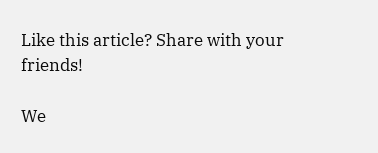Like this article? Share with your friends!

We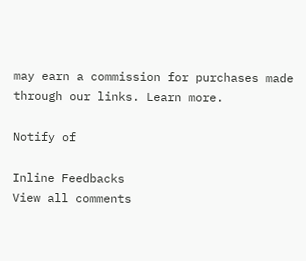may earn a commission for purchases made through our links. Learn more.

Notify of

Inline Feedbacks
View all comments